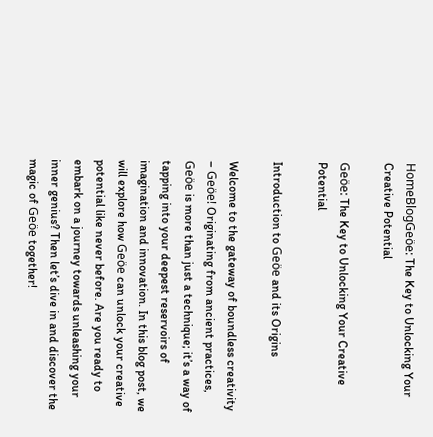HomeBlogGeöe: The Key to Unlocking Your Creative Potential

Geöe: The Key to Unlocking Your Creative Potential

Introduction to Geöe and its Origins

Welcome to the gateway of boundless creativity – Geöe! Originating from ancient practices, Geöe is more than just a technique; it’s a way of tapping into your deepest reservoirs of imagination and innovation. In this blog post, we will explore how Geöe can unlock your creative potential like never before. Are you ready to embark on a journey towards unleashing your inner genius? Then let’s dive in and discover the magic of Geöe together!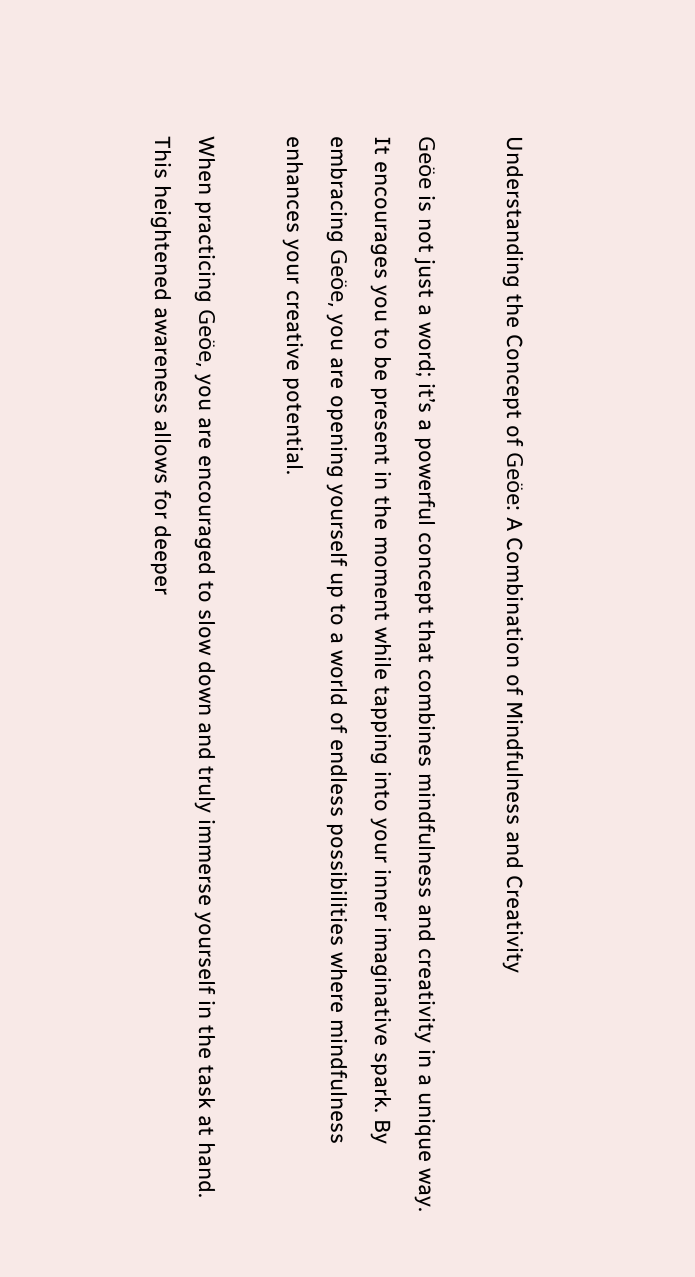Understanding the Concept of Geöe: A Combination of Mindfulness and Creativity

Geöe is not just a word; it’s a powerful concept that combines mindfulness and creativity in a unique way. It encourages you to be present in the moment while tapping into your inner imaginative spark. By embracing Geöe, you are opening yourself up to a world of endless possibilities where mindfulness enhances your creative potential.

When practicing Geöe, you are encouraged to slow down and truly immerse yourself in the task at hand. This heightened awareness allows for deeper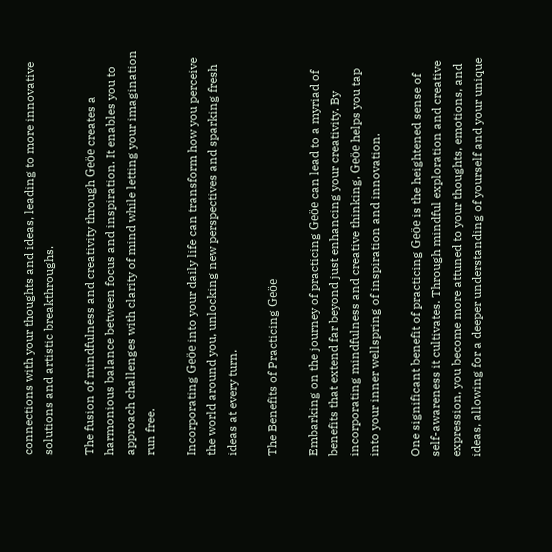connections with your thoughts and ideas, leading to more innovative solutions and artistic breakthroughs.

The fusion of mindfulness and creativity through Geöe creates a harmonious balance between focus and inspiration. It enables you to approach challenges with clarity of mind while letting your imagination run free.

Incorporating Geöe into your daily life can transform how you perceive the world around you, unlocking new perspectives and sparking fresh ideas at every turn.

The Benefits of Practicing Geöe

Embarking on the journey of practicing Geöe can lead to a myriad of benefits that extend far beyond just enhancing your creativity. By incorporating mindfulness and creative thinking, Geöe helps you tap into your inner wellspring of inspiration and innovation.

One significant benefit of practicing Geöe is the heightened sense of self-awareness it cultivates. Through mindful exploration and creative expression, you become more attuned to your thoughts, emotions, and ideas, allowing for a deeper understanding of yourself and your unique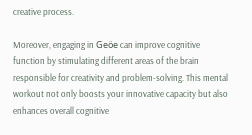creative process.

Moreover, engaging in Geöe can improve cognitive function by stimulating different areas of the brain responsible for creativity and problem-solving. This mental workout not only boosts your innovative capacity but also enhances overall cognitive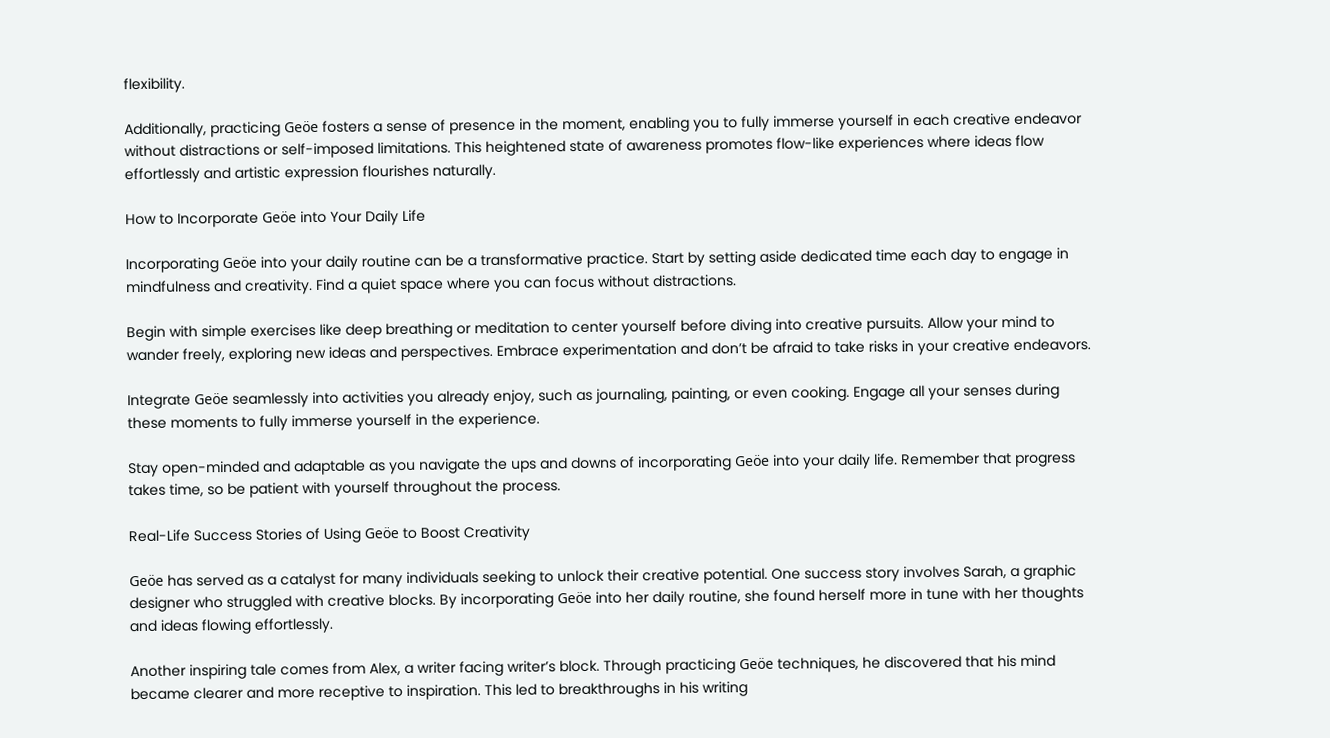flexibility.

Additionally, practicing Geöe fosters a sense of presence in the moment, enabling you to fully immerse yourself in each creative endeavor without distractions or self-imposed limitations. This heightened state of awareness promotes flow-like experiences where ideas flow effortlessly and artistic expression flourishes naturally.

How to Incorporate Geöe into Your Daily Life

Incorporating Geöe into your daily routine can be a transformative practice. Start by setting aside dedicated time each day to engage in mindfulness and creativity. Find a quiet space where you can focus without distractions.

Begin with simple exercises like deep breathing or meditation to center yourself before diving into creative pursuits. Allow your mind to wander freely, exploring new ideas and perspectives. Embrace experimentation and don’t be afraid to take risks in your creative endeavors.

Integrate Geöe seamlessly into activities you already enjoy, such as journaling, painting, or even cooking. Engage all your senses during these moments to fully immerse yourself in the experience.

Stay open-minded and adaptable as you navigate the ups and downs of incorporating Geöe into your daily life. Remember that progress takes time, so be patient with yourself throughout the process.

Real-Life Success Stories of Using Geöe to Boost Creativity

Geöe has served as a catalyst for many individuals seeking to unlock their creative potential. One success story involves Sarah, a graphic designer who struggled with creative blocks. By incorporating Geöe into her daily routine, she found herself more in tune with her thoughts and ideas flowing effortlessly.

Another inspiring tale comes from Alex, a writer facing writer’s block. Through practicing Geöe techniques, he discovered that his mind became clearer and more receptive to inspiration. This led to breakthroughs in his writing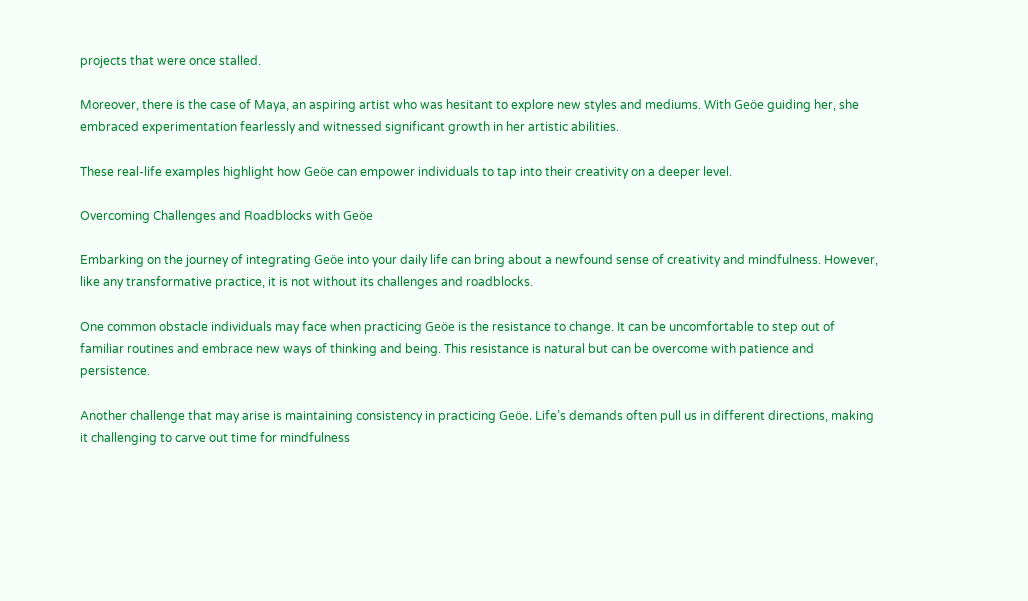projects that were once stalled.

Moreover, there is the case of Maya, an aspiring artist who was hesitant to explore new styles and mediums. With Geöe guiding her, she embraced experimentation fearlessly and witnessed significant growth in her artistic abilities.

These real-life examples highlight how Geöe can empower individuals to tap into their creativity on a deeper level.

Overcoming Challenges and Roadblocks with Geöe

Embarking on the journey of integrating Geöe into your daily life can bring about a newfound sense of creativity and mindfulness. However, like any transformative practice, it is not without its challenges and roadblocks.

One common obstacle individuals may face when practicing Geöe is the resistance to change. It can be uncomfortable to step out of familiar routines and embrace new ways of thinking and being. This resistance is natural but can be overcome with patience and persistence.

Another challenge that may arise is maintaining consistency in practicing Geöe. Life’s demands often pull us in different directions, making it challenging to carve out time for mindfulness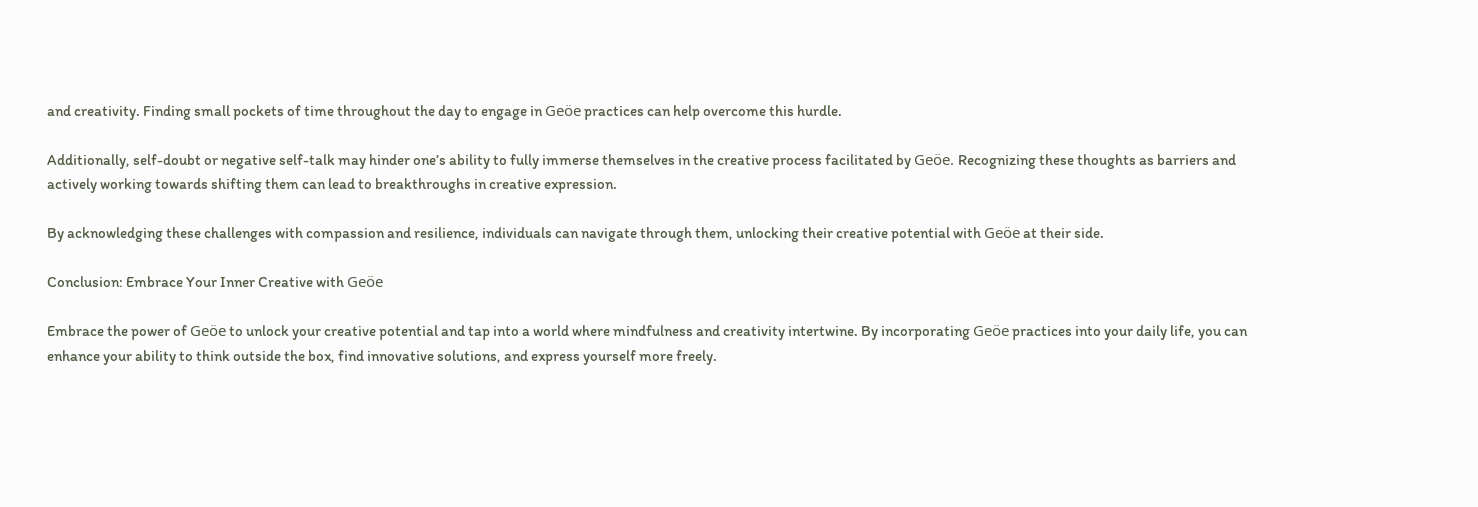and creativity. Finding small pockets of time throughout the day to engage in Geöe practices can help overcome this hurdle.

Additionally, self-doubt or negative self-talk may hinder one’s ability to fully immerse themselves in the creative process facilitated by Geöe. Recognizing these thoughts as barriers and actively working towards shifting them can lead to breakthroughs in creative expression.

By acknowledging these challenges with compassion and resilience, individuals can navigate through them, unlocking their creative potential with Geöe at their side.

Conclusion: Embrace Your Inner Creative with Geöe

Embrace the power of Geöe to unlock your creative potential and tap into a world where mindfulness and creativity intertwine. By incorporating Geöe practices into your daily life, you can enhance your ability to think outside the box, find innovative solutions, and express yourself more freely.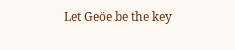Let Geöe be the key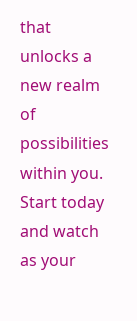that unlocks a new realm of possibilities within you. Start today and watch as your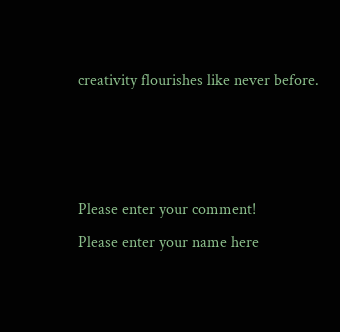creativity flourishes like never before.



Please enter your comment!
Please enter your name here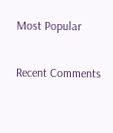Most Popular

Recent Comments